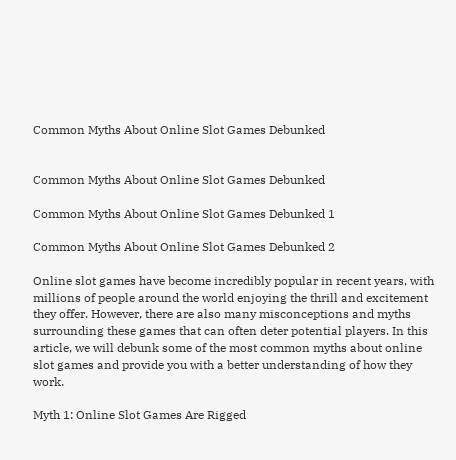Common Myths About Online Slot Games Debunked


Common Myths About Online Slot Games Debunked

Common Myths About Online Slot Games Debunked 1

Common Myths About Online Slot Games Debunked 2

Online slot games have become incredibly popular in recent years, with millions of people around the world enjoying the thrill and excitement they offer. However, there are also many misconceptions and myths surrounding these games that can often deter potential players. In this article, we will debunk some of the most common myths about online slot games and provide you with a better understanding of how they work.

Myth 1: Online Slot Games Are Rigged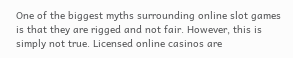One of the biggest myths surrounding online slot games is that they are rigged and not fair. However, this is simply not true. Licensed online casinos are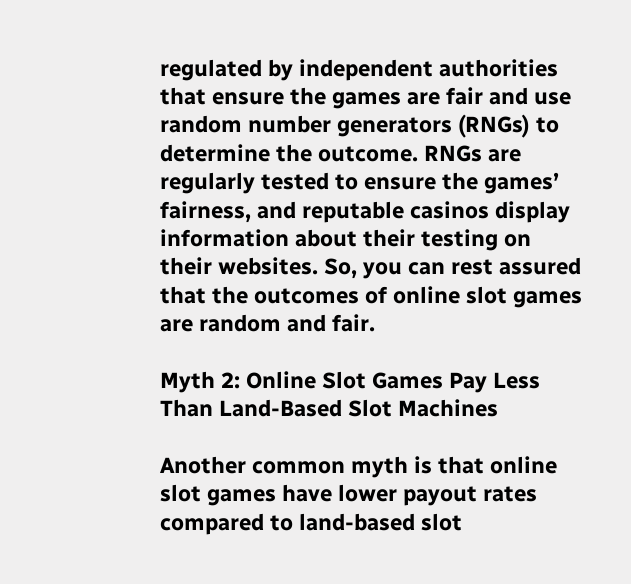regulated by independent authorities that ensure the games are fair and use random number generators (RNGs) to determine the outcome. RNGs are regularly tested to ensure the games’ fairness, and reputable casinos display information about their testing on their websites. So, you can rest assured that the outcomes of online slot games are random and fair.

Myth 2: Online Slot Games Pay Less Than Land-Based Slot Machines

Another common myth is that online slot games have lower payout rates compared to land-based slot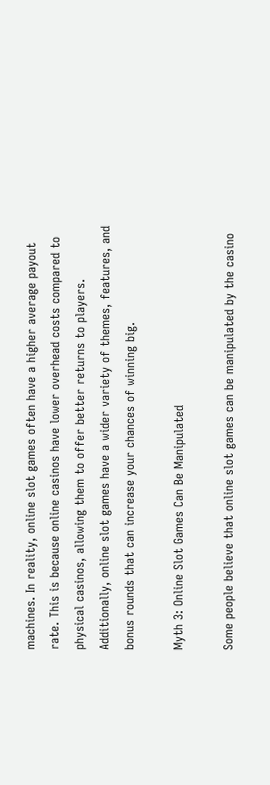machines. In reality, online slot games often have a higher average payout rate. This is because online casinos have lower overhead costs compared to physical casinos, allowing them to offer better returns to players. Additionally, online slot games have a wider variety of themes, features, and bonus rounds that can increase your chances of winning big.

Myth 3: Online Slot Games Can Be Manipulated

Some people believe that online slot games can be manipulated by the casino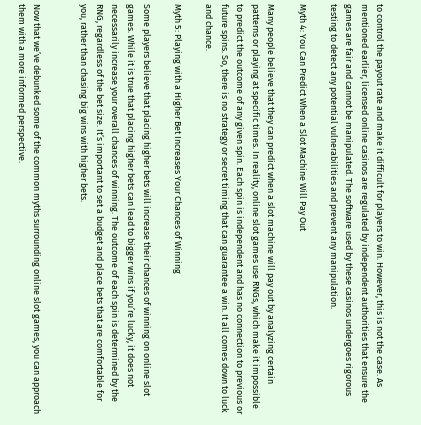to control the payout rate and make it difficult for players to win. However, this is not the case. As mentioned earlier, licensed online casinos are regulated by independent authorities that ensure the games are fair and cannot be manipulated. The software used by these casinos undergoes rigorous testing to detect any potential vulnerabilities and prevent any manipulation.

Myth 4: You Can Predict When a Slot Machine Will Pay Out

Many people believe that they can predict when a slot machine will pay out by analyzing certain patterns or playing at specific times. In reality, online slot games use RNGs, which make it impossible to predict the outcome of any given spin. Each spin is independent and has no connection to previous or future spins. So, there is no strategy or secret timing that can guarantee a win. It all comes down to luck and chance.

Myth 5: Playing with a Higher Bet Increases Your Chances of Winning

Some players believe that placing higher bets will increase their chances of winning on online slot games. While it is true that placing higher bets can lead to bigger wins if you’re lucky, it does not necessarily increase your overall chances of winning. The outcome of each spin is determined by the RNG, regardless of the bet size. It’s important to set a budget and place bets that are comfortable for you, rather than chasing big wins with higher bets.


Now that we’ve debunked some of the common myths surrounding online slot games, you can approach them with a more informed perspective.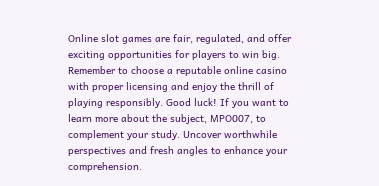Online slot games are fair, regulated, and offer exciting opportunities for players to win big. Remember to choose a reputable online casino with proper licensing and enjoy the thrill of playing responsibly. Good luck! If you want to learn more about the subject, MPO007, to complement your study. Uncover worthwhile perspectives and fresh angles to enhance your comprehension.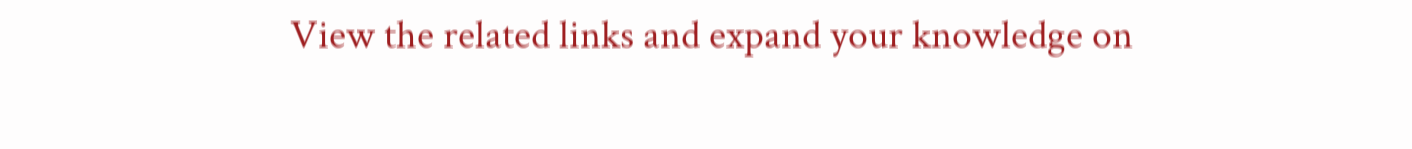View the related links and expand your knowledge on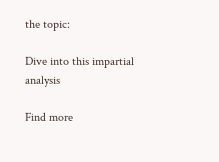the topic:

Dive into this impartial analysis

Find more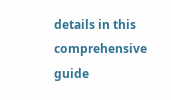details in this comprehensive guide